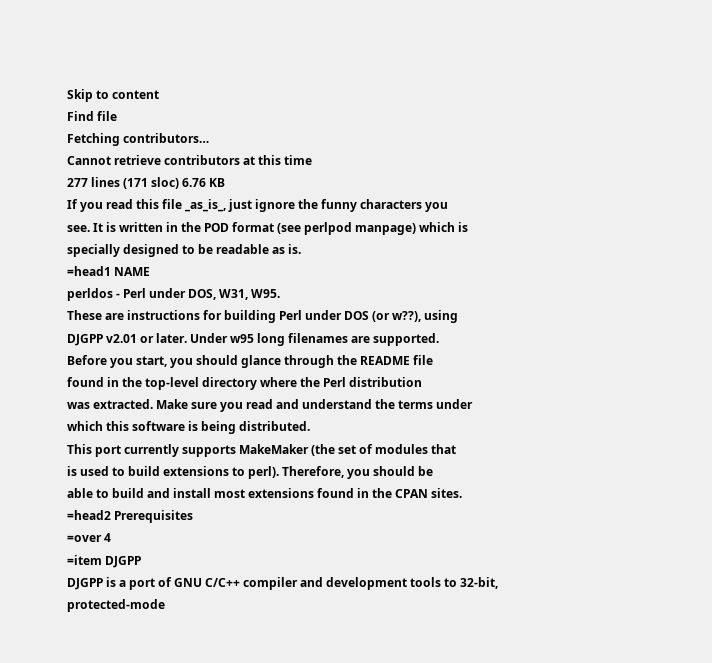Skip to content
Find file
Fetching contributors…
Cannot retrieve contributors at this time
277 lines (171 sloc) 6.76 KB
If you read this file _as_is_, just ignore the funny characters you
see. It is written in the POD format (see perlpod manpage) which is
specially designed to be readable as is.
=head1 NAME
perldos - Perl under DOS, W31, W95.
These are instructions for building Perl under DOS (or w??), using
DJGPP v2.01 or later. Under w95 long filenames are supported.
Before you start, you should glance through the README file
found in the top-level directory where the Perl distribution
was extracted. Make sure you read and understand the terms under
which this software is being distributed.
This port currently supports MakeMaker (the set of modules that
is used to build extensions to perl). Therefore, you should be
able to build and install most extensions found in the CPAN sites.
=head2 Prerequisites
=over 4
=item DJGPP
DJGPP is a port of GNU C/C++ compiler and development tools to 32-bit,
protected-mode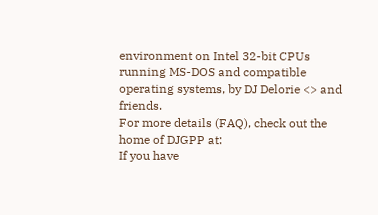environment on Intel 32-bit CPUs running MS-DOS and compatible
operating systems, by DJ Delorie <> and friends.
For more details (FAQ), check out the home of DJGPP at:
If you have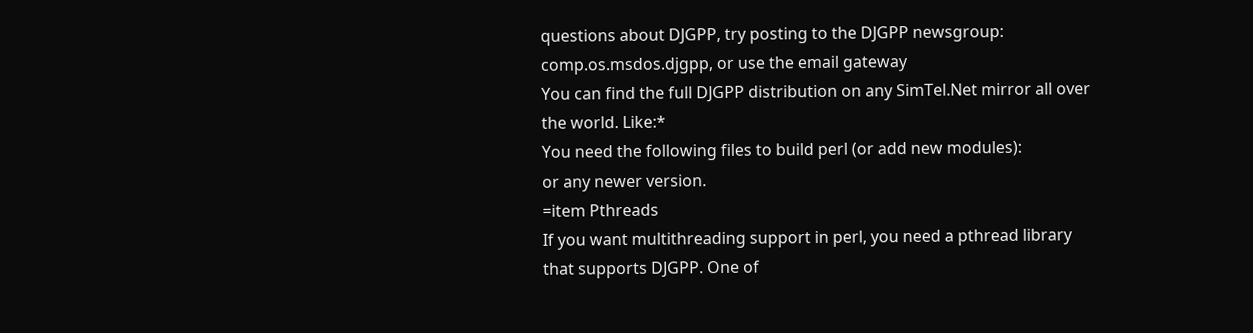questions about DJGPP, try posting to the DJGPP newsgroup:
comp.os.msdos.djgpp, or use the email gateway
You can find the full DJGPP distribution on any SimTel.Net mirror all over
the world. Like:*
You need the following files to build perl (or add new modules):
or any newer version.
=item Pthreads
If you want multithreading support in perl, you need a pthread library
that supports DJGPP. One of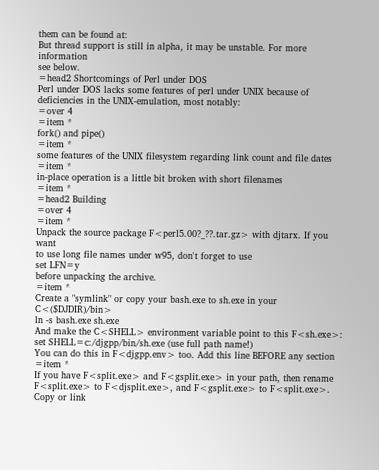them can be found at:
But thread support is still in alpha, it may be unstable. For more information
see below.
=head2 Shortcomings of Perl under DOS
Perl under DOS lacks some features of perl under UNIX because of
deficiencies in the UNIX-emulation, most notably:
=over 4
=item *
fork() and pipe()
=item *
some features of the UNIX filesystem regarding link count and file dates
=item *
in-place operation is a little bit broken with short filenames
=item *
=head2 Building
=over 4
=item *
Unpack the source package F<perl5.00?_??.tar.gz> with djtarx. If you want
to use long file names under w95, don't forget to use
set LFN=y
before unpacking the archive.
=item *
Create a "symlink" or copy your bash.exe to sh.exe in your C<($DJDIR)/bin>
ln -s bash.exe sh.exe
And make the C<SHELL> environment variable point to this F<sh.exe>:
set SHELL=c:/djgpp/bin/sh.exe (use full path name!)
You can do this in F<djgpp.env> too. Add this line BEFORE any section
=item *
If you have F<split.exe> and F<gsplit.exe> in your path, then rename
F<split.exe> to F<djsplit.exe>, and F<gsplit.exe> to F<split.exe>.
Copy or link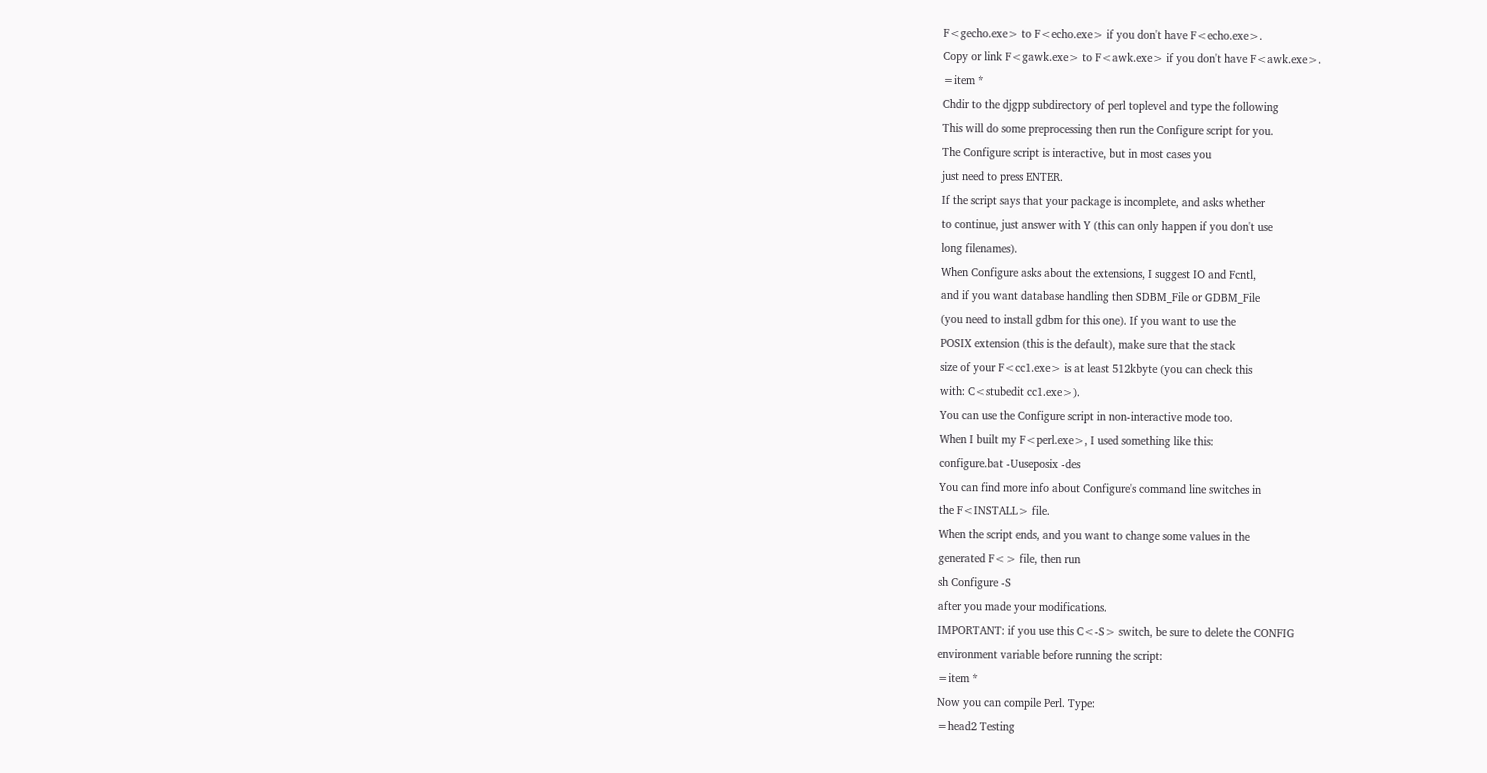F<gecho.exe> to F<echo.exe> if you don't have F<echo.exe>.
Copy or link F<gawk.exe> to F<awk.exe> if you don't have F<awk.exe>.
=item *
Chdir to the djgpp subdirectory of perl toplevel and type the following
This will do some preprocessing then run the Configure script for you.
The Configure script is interactive, but in most cases you
just need to press ENTER.
If the script says that your package is incomplete, and asks whether
to continue, just answer with Y (this can only happen if you don't use
long filenames).
When Configure asks about the extensions, I suggest IO and Fcntl,
and if you want database handling then SDBM_File or GDBM_File
(you need to install gdbm for this one). If you want to use the
POSIX extension (this is the default), make sure that the stack
size of your F<cc1.exe> is at least 512kbyte (you can check this
with: C<stubedit cc1.exe>).
You can use the Configure script in non-interactive mode too.
When I built my F<perl.exe>, I used something like this:
configure.bat -Uuseposix -des
You can find more info about Configure's command line switches in
the F<INSTALL> file.
When the script ends, and you want to change some values in the
generated F<> file, then run
sh Configure -S
after you made your modifications.
IMPORTANT: if you use this C<-S> switch, be sure to delete the CONFIG
environment variable before running the script:
=item *
Now you can compile Perl. Type:
=head2 Testing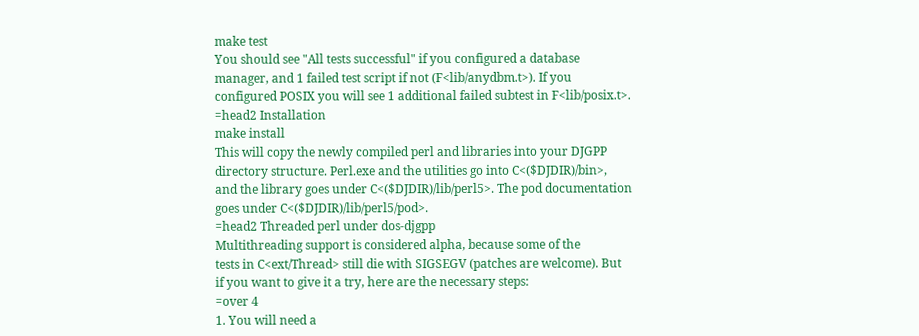make test
You should see "All tests successful" if you configured a database
manager, and 1 failed test script if not (F<lib/anydbm.t>). If you
configured POSIX you will see 1 additional failed subtest in F<lib/posix.t>.
=head2 Installation
make install
This will copy the newly compiled perl and libraries into your DJGPP
directory structure. Perl.exe and the utilities go into C<($DJDIR)/bin>,
and the library goes under C<($DJDIR)/lib/perl5>. The pod documentation
goes under C<($DJDIR)/lib/perl5/pod>.
=head2 Threaded perl under dos-djgpp
Multithreading support is considered alpha, because some of the
tests in C<ext/Thread> still die with SIGSEGV (patches are welcome). But
if you want to give it a try, here are the necessary steps:
=over 4
1. You will need a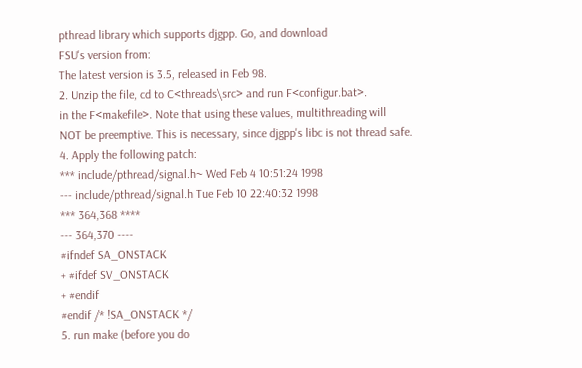pthread library which supports djgpp. Go, and download
FSU's version from:
The latest version is 3.5, released in Feb 98.
2. Unzip the file, cd to C<threads\src> and run F<configur.bat>.
in the F<makefile>. Note that using these values, multithreading will
NOT be preemptive. This is necessary, since djgpp's libc is not thread safe.
4. Apply the following patch:
*** include/pthread/signal.h~ Wed Feb 4 10:51:24 1998
--- include/pthread/signal.h Tue Feb 10 22:40:32 1998
*** 364,368 ****
--- 364,370 ----
#ifndef SA_ONSTACK
+ #ifdef SV_ONSTACK
+ #endif
#endif /* !SA_ONSTACK */
5. run make (before you do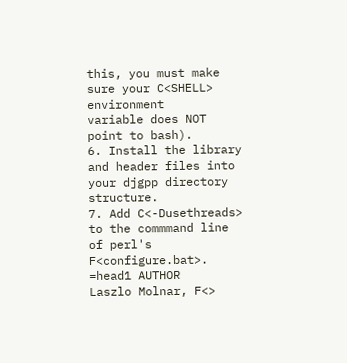this, you must make sure your C<SHELL> environment
variable does NOT point to bash).
6. Install the library and header files into your djgpp directory structure.
7. Add C<-Dusethreads> to the commmand line of perl's F<configure.bat>.
=head1 AUTHOR
Laszlo Molnar, F<>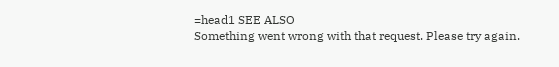=head1 SEE ALSO
Something went wrong with that request. Please try again.